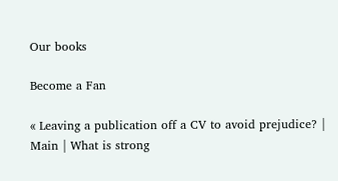Our books

Become a Fan

« Leaving a publication off a CV to avoid prejudice? | Main | What is strong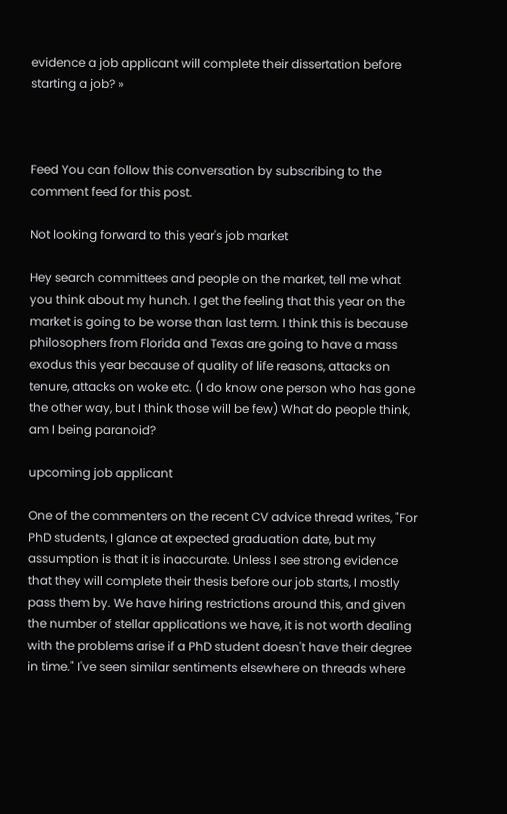evidence a job applicant will complete their dissertation before starting a job? »



Feed You can follow this conversation by subscribing to the comment feed for this post.

Not looking forward to this year's job market

Hey search committees and people on the market, tell me what you think about my hunch. I get the feeling that this year on the market is going to be worse than last term. I think this is because philosophers from Florida and Texas are going to have a mass exodus this year because of quality of life reasons, attacks on tenure, attacks on woke etc. (I do know one person who has gone the other way, but I think those will be few) What do people think, am I being paranoid?

upcoming job applicant

One of the commenters on the recent CV advice thread writes, "For PhD students, I glance at expected graduation date, but my assumption is that it is inaccurate. Unless I see strong evidence that they will complete their thesis before our job starts, I mostly pass them by. We have hiring restrictions around this, and given the number of stellar applications we have, it is not worth dealing with the problems arise if a PhD student doesn't have their degree in time." I've seen similar sentiments elsewhere on threads where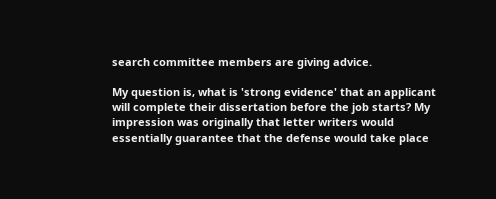search committee members are giving advice.

My question is, what is 'strong evidence' that an applicant will complete their dissertation before the job starts? My impression was originally that letter writers would essentially guarantee that the defense would take place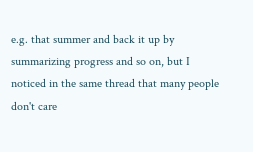e.g. that summer and back it up by summarizing progress and so on, but I noticed in the same thread that many people don't care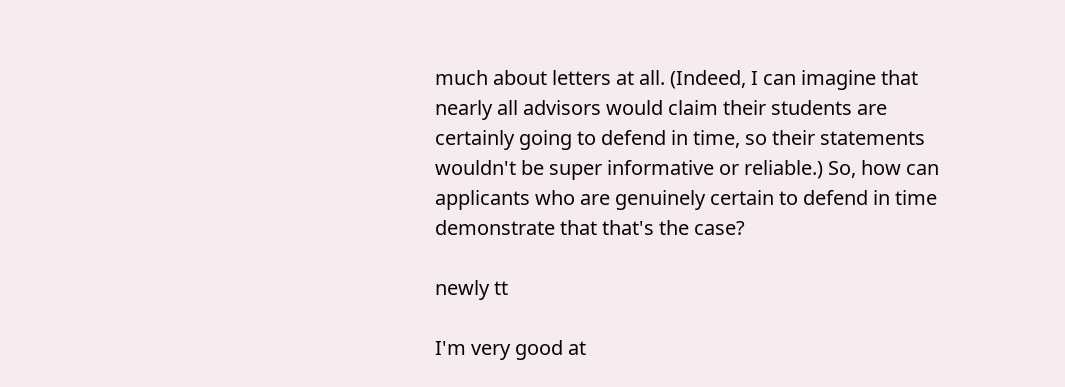much about letters at all. (Indeed, I can imagine that nearly all advisors would claim their students are certainly going to defend in time, so their statements wouldn't be super informative or reliable.) So, how can applicants who are genuinely certain to defend in time demonstrate that that's the case?

newly tt

I'm very good at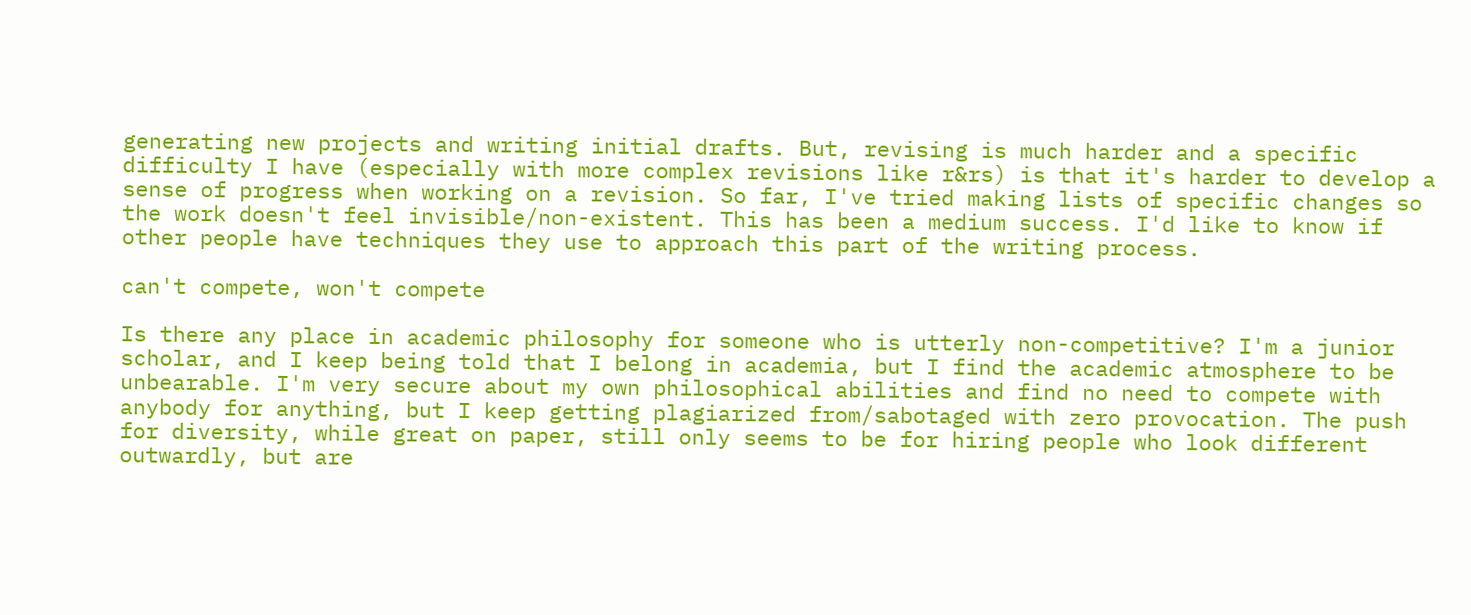generating new projects and writing initial drafts. But, revising is much harder and a specific difficulty I have (especially with more complex revisions like r&rs) is that it's harder to develop a sense of progress when working on a revision. So far, I've tried making lists of specific changes so the work doesn't feel invisible/non-existent. This has been a medium success. I'd like to know if other people have techniques they use to approach this part of the writing process.

can't compete, won't compete

Is there any place in academic philosophy for someone who is utterly non-competitive? I'm a junior scholar, and I keep being told that I belong in academia, but I find the academic atmosphere to be unbearable. I'm very secure about my own philosophical abilities and find no need to compete with anybody for anything, but I keep getting plagiarized from/sabotaged with zero provocation. The push for diversity, while great on paper, still only seems to be for hiring people who look different outwardly, but are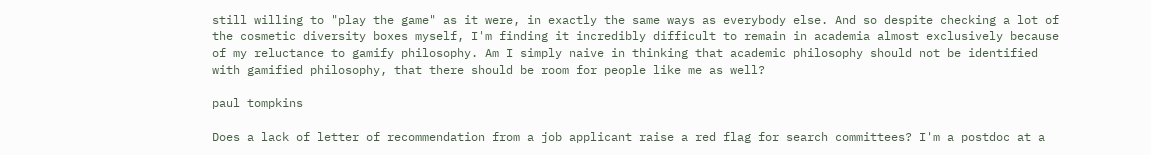still willing to "play the game" as it were, in exactly the same ways as everybody else. And so despite checking a lot of the cosmetic diversity boxes myself, I'm finding it incredibly difficult to remain in academia almost exclusively because of my reluctance to gamify philosophy. Am I simply naive in thinking that academic philosophy should not be identified with gamified philosophy, that there should be room for people like me as well?

paul tompkins

Does a lack of letter of recommendation from a job applicant raise a red flag for search committees? I'm a postdoc at a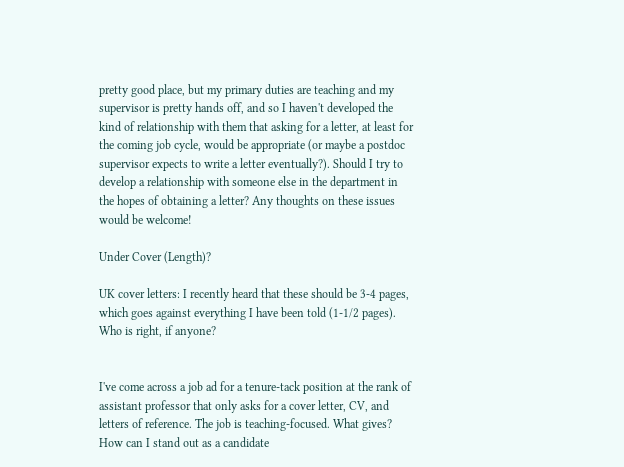pretty good place, but my primary duties are teaching and my supervisor is pretty hands off, and so I haven't developed the kind of relationship with them that asking for a letter, at least for the coming job cycle, would be appropriate (or maybe a postdoc supervisor expects to write a letter eventually?). Should I try to develop a relationship with someone else in the department in the hopes of obtaining a letter? Any thoughts on these issues would be welcome!

Under Cover (Length)?

UK cover letters: I recently heard that these should be 3-4 pages, which goes against everything I have been told (1-1/2 pages). Who is right, if anyone?


I've come across a job ad for a tenure-tack position at the rank of assistant professor that only asks for a cover letter, CV, and letters of reference. The job is teaching-focused. What gives? How can I stand out as a candidate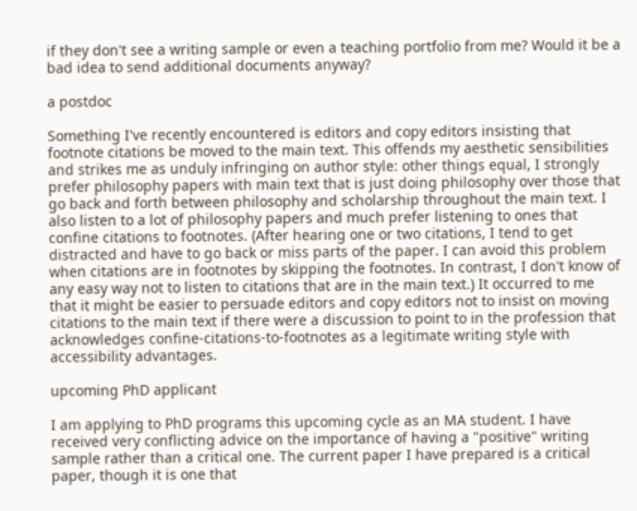if they don't see a writing sample or even a teaching portfolio from me? Would it be a bad idea to send additional documents anyway?

a postdoc

Something I've recently encountered is editors and copy editors insisting that footnote citations be moved to the main text. This offends my aesthetic sensibilities and strikes me as unduly infringing on author style: other things equal, I strongly prefer philosophy papers with main text that is just doing philosophy over those that go back and forth between philosophy and scholarship throughout the main text. I also listen to a lot of philosophy papers and much prefer listening to ones that confine citations to footnotes. (After hearing one or two citations, I tend to get distracted and have to go back or miss parts of the paper. I can avoid this problem when citations are in footnotes by skipping the footnotes. In contrast, I don't know of any easy way not to listen to citations that are in the main text.) It occurred to me that it might be easier to persuade editors and copy editors not to insist on moving citations to the main text if there were a discussion to point to in the profession that acknowledges confine-citations-to-footnotes as a legitimate writing style with accessibility advantages.

upcoming PhD applicant

I am applying to PhD programs this upcoming cycle as an MA student. I have received very conflicting advice on the importance of having a "positive" writing sample rather than a critical one. The current paper I have prepared is a critical paper, though it is one that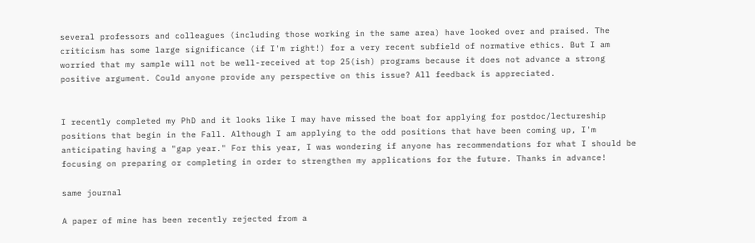several professors and colleagues (including those working in the same area) have looked over and praised. The criticism has some large significance (if I'm right!) for a very recent subfield of normative ethics. But I am worried that my sample will not be well-received at top 25(ish) programs because it does not advance a strong positive argument. Could anyone provide any perspective on this issue? All feedback is appreciated.


I recently completed my PhD and it looks like I may have missed the boat for applying for postdoc/lectureship positions that begin in the Fall. Although I am applying to the odd positions that have been coming up, I'm anticipating having a "gap year." For this year, I was wondering if anyone has recommendations for what I should be focusing on preparing or completing in order to strengthen my applications for the future. Thanks in advance!

same journal

A paper of mine has been recently rejected from a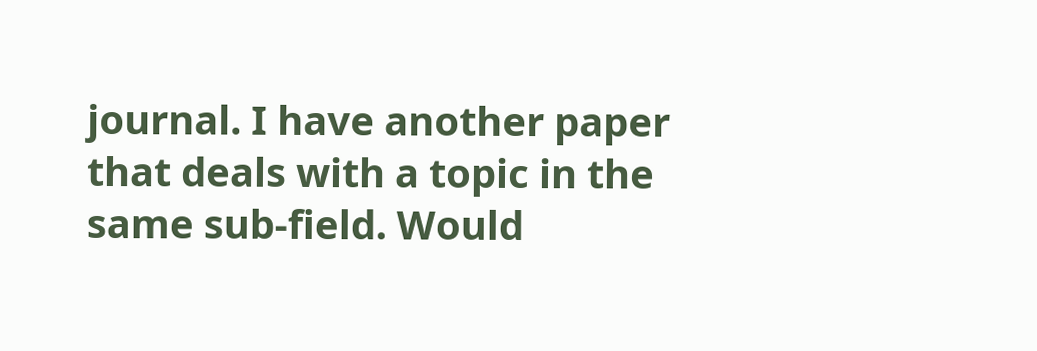journal. I have another paper that deals with a topic in the same sub-field. Would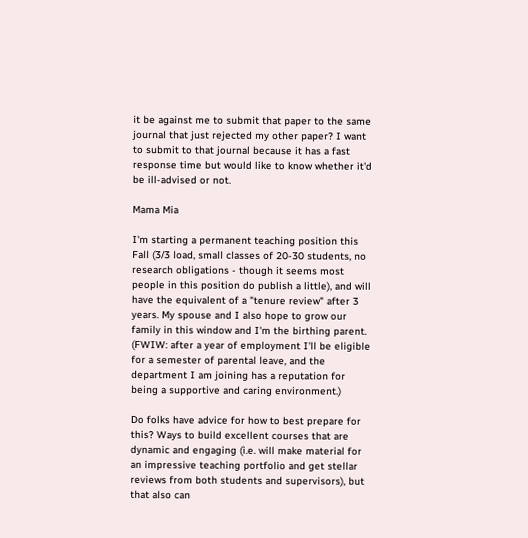it be against me to submit that paper to the same journal that just rejected my other paper? I want to submit to that journal because it has a fast response time but would like to know whether it'd be ill-advised or not.

Mama Mia

I'm starting a permanent teaching position this Fall (3/3 load, small classes of 20-30 students, no research obligations - though it seems most people in this position do publish a little), and will have the equivalent of a "tenure review" after 3 years. My spouse and I also hope to grow our family in this window and I'm the birthing parent. (FWIW: after a year of employment I'll be eligible for a semester of parental leave, and the department I am joining has a reputation for being a supportive and caring environment.)

Do folks have advice for how to best prepare for this? Ways to build excellent courses that are dynamic and engaging (i.e. will make material for an impressive teaching portfolio and get stellar reviews from both students and supervisors), but that also can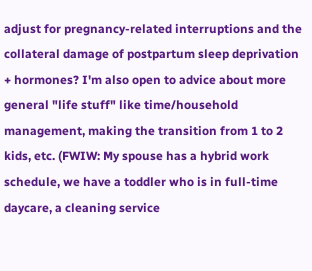adjust for pregnancy-related interruptions and the collateral damage of postpartum sleep deprivation + hormones? I'm also open to advice about more general "life stuff" like time/household management, making the transition from 1 to 2 kids, etc. (FWIW: My spouse has a hybrid work schedule, we have a toddler who is in full-time daycare, a cleaning service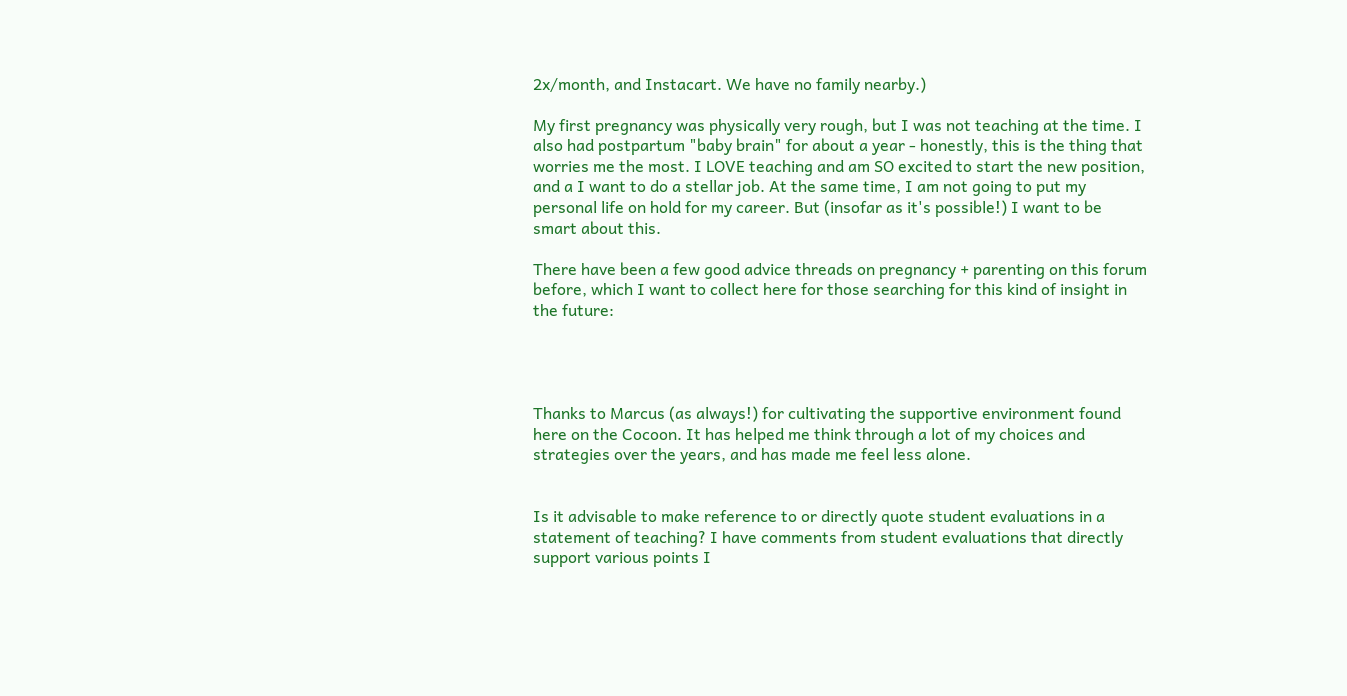2x/month, and Instacart. We have no family nearby.)

My first pregnancy was physically very rough, but I was not teaching at the time. I also had postpartum "baby brain" for about a year - honestly, this is the thing that worries me the most. I LOVE teaching and am SO excited to start the new position, and a I want to do a stellar job. At the same time, I am not going to put my personal life on hold for my career. But (insofar as it's possible!) I want to be smart about this.

There have been a few good advice threads on pregnancy + parenting on this forum before, which I want to collect here for those searching for this kind of insight in the future:




Thanks to Marcus (as always!) for cultivating the supportive environment found here on the Cocoon. It has helped me think through a lot of my choices and strategies over the years, and has made me feel less alone.


Is it advisable to make reference to or directly quote student evaluations in a statement of teaching? I have comments from student evaluations that directly support various points I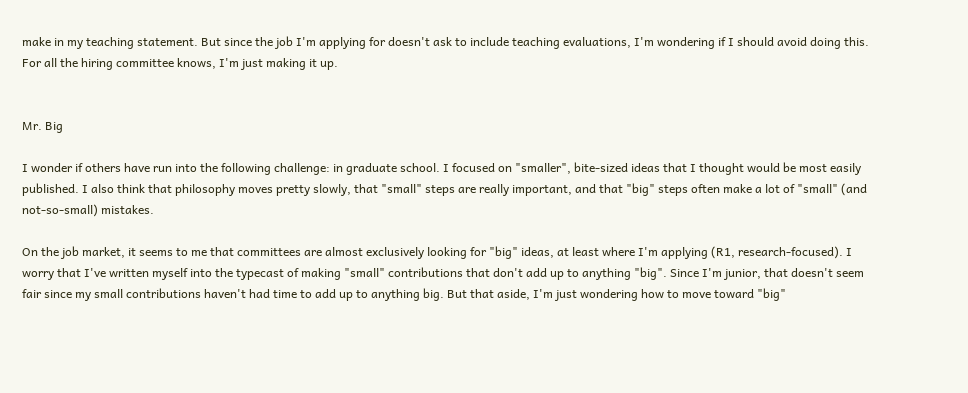make in my teaching statement. But since the job I'm applying for doesn't ask to include teaching evaluations, I'm wondering if I should avoid doing this. For all the hiring committee knows, I'm just making it up.


Mr. Big

I wonder if others have run into the following challenge: in graduate school. I focused on "smaller", bite-sized ideas that I thought would be most easily published. I also think that philosophy moves pretty slowly, that "small" steps are really important, and that "big" steps often make a lot of "small" (and not-so-small) mistakes.

On the job market, it seems to me that committees are almost exclusively looking for "big" ideas, at least where I'm applying (R1, research-focused). I worry that I've written myself into the typecast of making "small" contributions that don't add up to anything "big". Since I'm junior, that doesn't seem fair since my small contributions haven't had time to add up to anything big. But that aside, I'm just wondering how to move toward "big"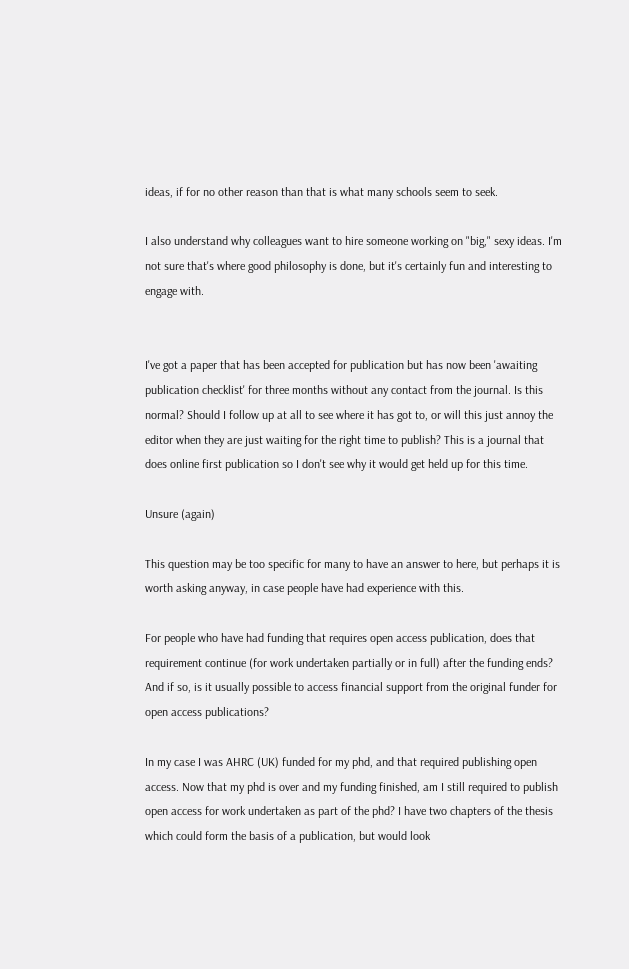ideas, if for no other reason than that is what many schools seem to seek.

I also understand why colleagues want to hire someone working on "big," sexy ideas. I'm not sure that's where good philosophy is done, but it's certainly fun and interesting to engage with.


I've got a paper that has been accepted for publication but has now been 'awaiting publication checklist' for three months without any contact from the journal. Is this normal? Should I follow up at all to see where it has got to, or will this just annoy the editor when they are just waiting for the right time to publish? This is a journal that does online first publication so I don't see why it would get held up for this time.

Unsure (again)

This question may be too specific for many to have an answer to here, but perhaps it is worth asking anyway, in case people have had experience with this.

For people who have had funding that requires open access publication, does that requirement continue (for work undertaken partially or in full) after the funding ends? And if so, is it usually possible to access financial support from the original funder for open access publications?

In my case I was AHRC (UK) funded for my phd, and that required publishing open access. Now that my phd is over and my funding finished, am I still required to publish open access for work undertaken as part of the phd? I have two chapters of the thesis which could form the basis of a publication, but would look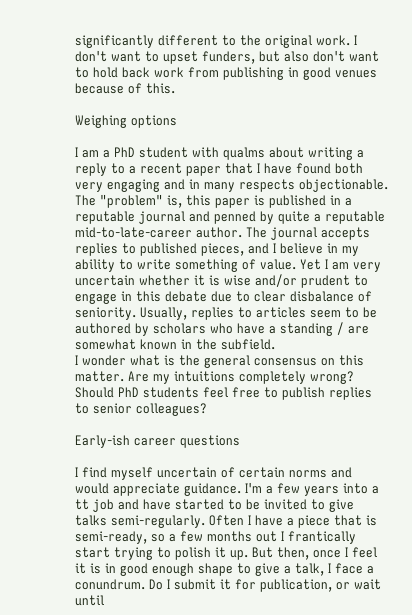significantly different to the original work. I don't want to upset funders, but also don't want to hold back work from publishing in good venues because of this.

Weighing options

I am a PhD student with qualms about writing a reply to a recent paper that I have found both very engaging and in many respects objectionable. The "problem" is, this paper is published in a reputable journal and penned by quite a reputable mid-to-late-career author. The journal accepts replies to published pieces, and I believe in my ability to write something of value. Yet I am very uncertain whether it is wise and/or prudent to engage in this debate due to clear disbalance of seniority. Usually, replies to articles seem to be authored by scholars who have a standing / are somewhat known in the subfield.
I wonder what is the general consensus on this matter. Are my intuitions completely wrong? Should PhD students feel free to publish replies to senior colleagues?

Early-ish career questions

I find myself uncertain of certain norms and would appreciate guidance. I'm a few years into a tt job and have started to be invited to give talks semi-regularly. Often I have a piece that is semi-ready, so a few months out I frantically start trying to polish it up. But then, once I feel it is in good enough shape to give a talk, I face a conundrum. Do I submit it for publication, or wait until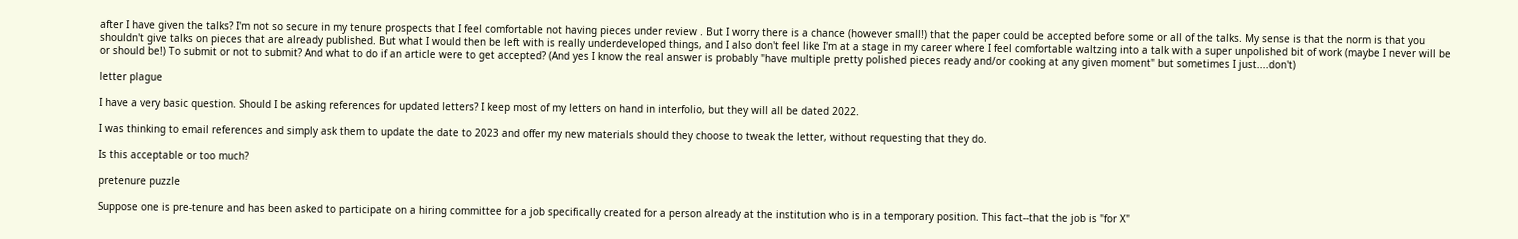after I have given the talks? I'm not so secure in my tenure prospects that I feel comfortable not having pieces under review . But I worry there is a chance (however small!) that the paper could be accepted before some or all of the talks. My sense is that the norm is that you shouldn't give talks on pieces that are already published. But what I would then be left with is really underdeveloped things, and I also don't feel like I'm at a stage in my career where I feel comfortable waltzing into a talk with a super unpolished bit of work (maybe I never will be or should be!) To submit or not to submit? And what to do if an article were to get accepted? (And yes I know the real answer is probably "have multiple pretty polished pieces ready and/or cooking at any given moment" but sometimes I just....don't)

letter plague

I have a very basic question. Should I be asking references for updated letters? I keep most of my letters on hand in interfolio, but they will all be dated 2022.

I was thinking to email references and simply ask them to update the date to 2023 and offer my new materials should they choose to tweak the letter, without requesting that they do.

Is this acceptable or too much?

pretenure puzzle

Suppose one is pre-tenure and has been asked to participate on a hiring committee for a job specifically created for a person already at the institution who is in a temporary position. This fact--that the job is "for X"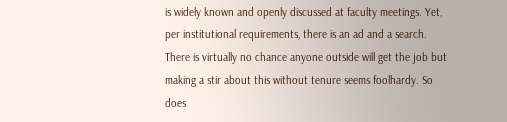is widely known and openly discussed at faculty meetings. Yet, per institutional requirements, there is an ad and a search. There is virtually no chance anyone outside will get the job but making a stir about this without tenure seems foolhardy. So does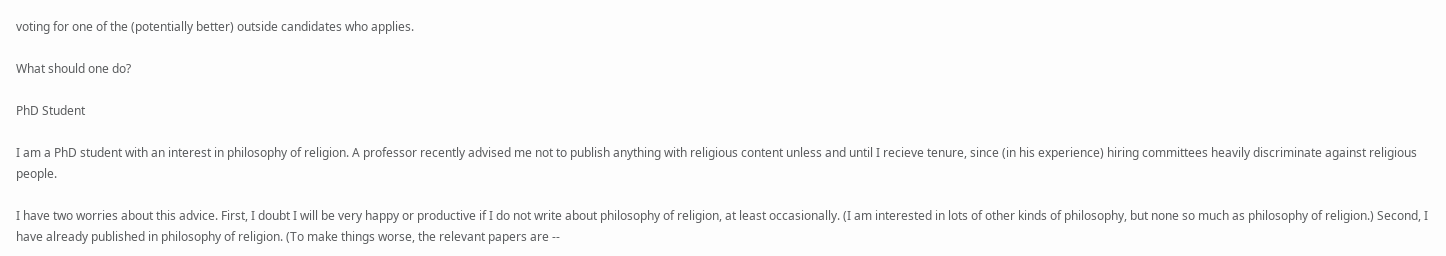voting for one of the (potentially better) outside candidates who applies.

What should one do?

PhD Student

I am a PhD student with an interest in philosophy of religion. A professor recently advised me not to publish anything with religious content unless and until I recieve tenure, since (in his experience) hiring committees heavily discriminate against religious people.

I have two worries about this advice. First, I doubt I will be very happy or productive if I do not write about philosophy of religion, at least occasionally. (I am interested in lots of other kinds of philosophy, but none so much as philosophy of religion.) Second, I have already published in philosophy of religion. (To make things worse, the relevant papers are --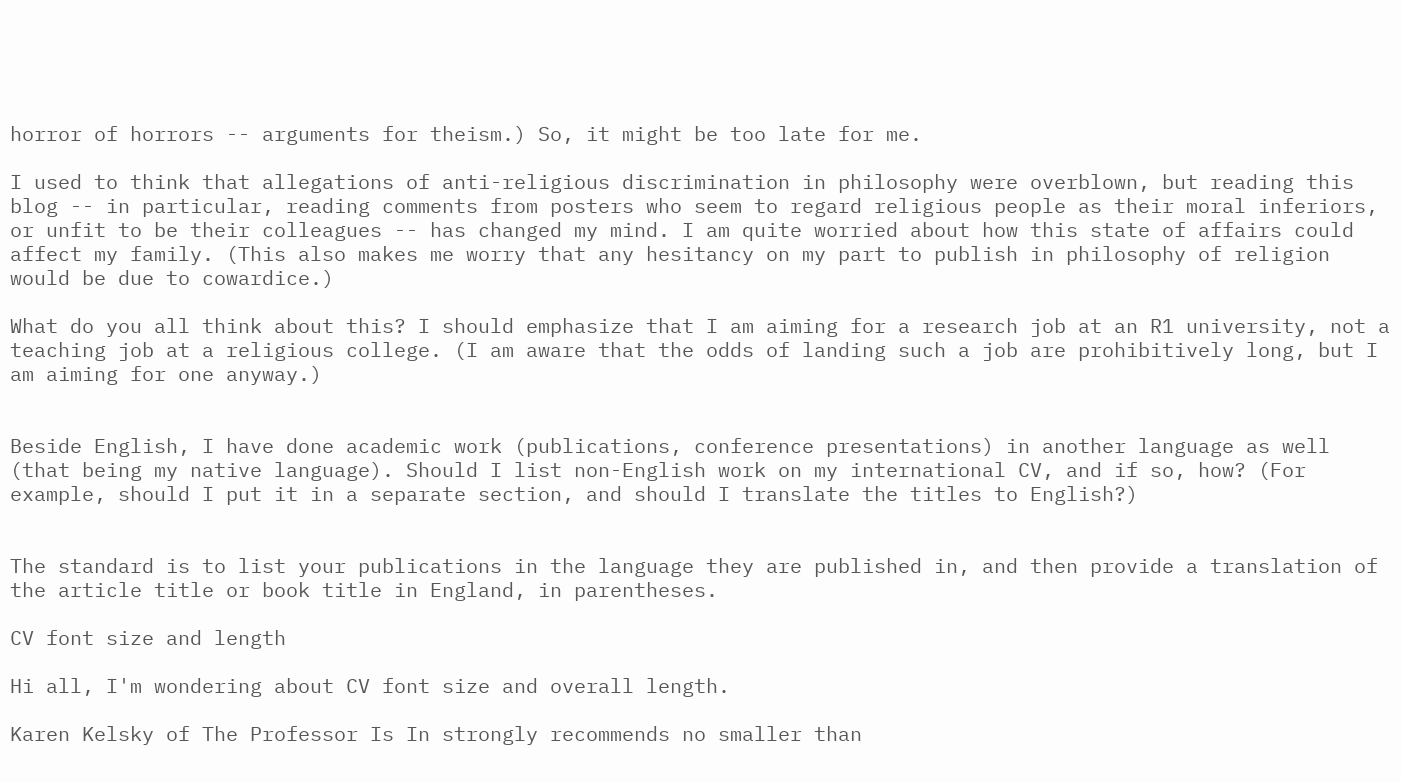horror of horrors -- arguments for theism.) So, it might be too late for me.

I used to think that allegations of anti-religious discrimination in philosophy were overblown, but reading this blog -- in particular, reading comments from posters who seem to regard religious people as their moral inferiors, or unfit to be their colleagues -- has changed my mind. I am quite worried about how this state of affairs could affect my family. (This also makes me worry that any hesitancy on my part to publish in philosophy of religion would be due to cowardice.)

What do you all think about this? I should emphasize that I am aiming for a research job at an R1 university, not a teaching job at a religious college. (I am aware that the odds of landing such a job are prohibitively long, but I am aiming for one anyway.)


Beside English, I have done academic work (publications, conference presentations) in another language as well (that being my native language). Should I list non-English work on my international CV, and if so, how? (For example, should I put it in a separate section, and should I translate the titles to English?)


The standard is to list your publications in the language they are published in, and then provide a translation of the article title or book title in England, in parentheses.

CV font size and length

Hi all, I'm wondering about CV font size and overall length.

Karen Kelsky of The Professor Is In strongly recommends no smaller than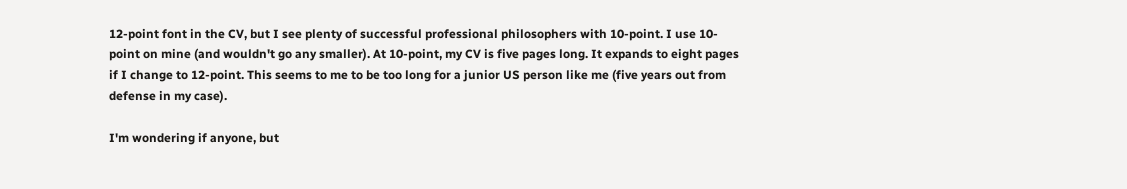12-point font in the CV, but I see plenty of successful professional philosophers with 10-point. I use 10-point on mine (and wouldn't go any smaller). At 10-point, my CV is five pages long. It expands to eight pages if I change to 12-point. This seems to me to be too long for a junior US person like me (five years out from defense in my case).

I'm wondering if anyone, but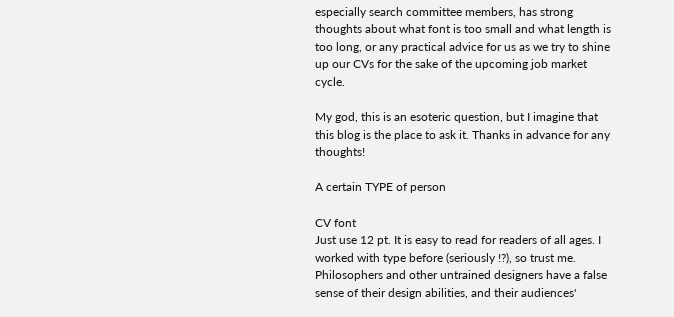especially search committee members, has strong thoughts about what font is too small and what length is too long, or any practical advice for us as we try to shine up our CVs for the sake of the upcoming job market cycle.

My god, this is an esoteric question, but I imagine that this blog is the place to ask it. Thanks in advance for any thoughts!

A certain TYPE of person

CV font
Just use 12 pt. It is easy to read for readers of all ages. I worked with type before (seriously !?), so trust me. Philosophers and other untrained designers have a false sense of their design abilities, and their audiences'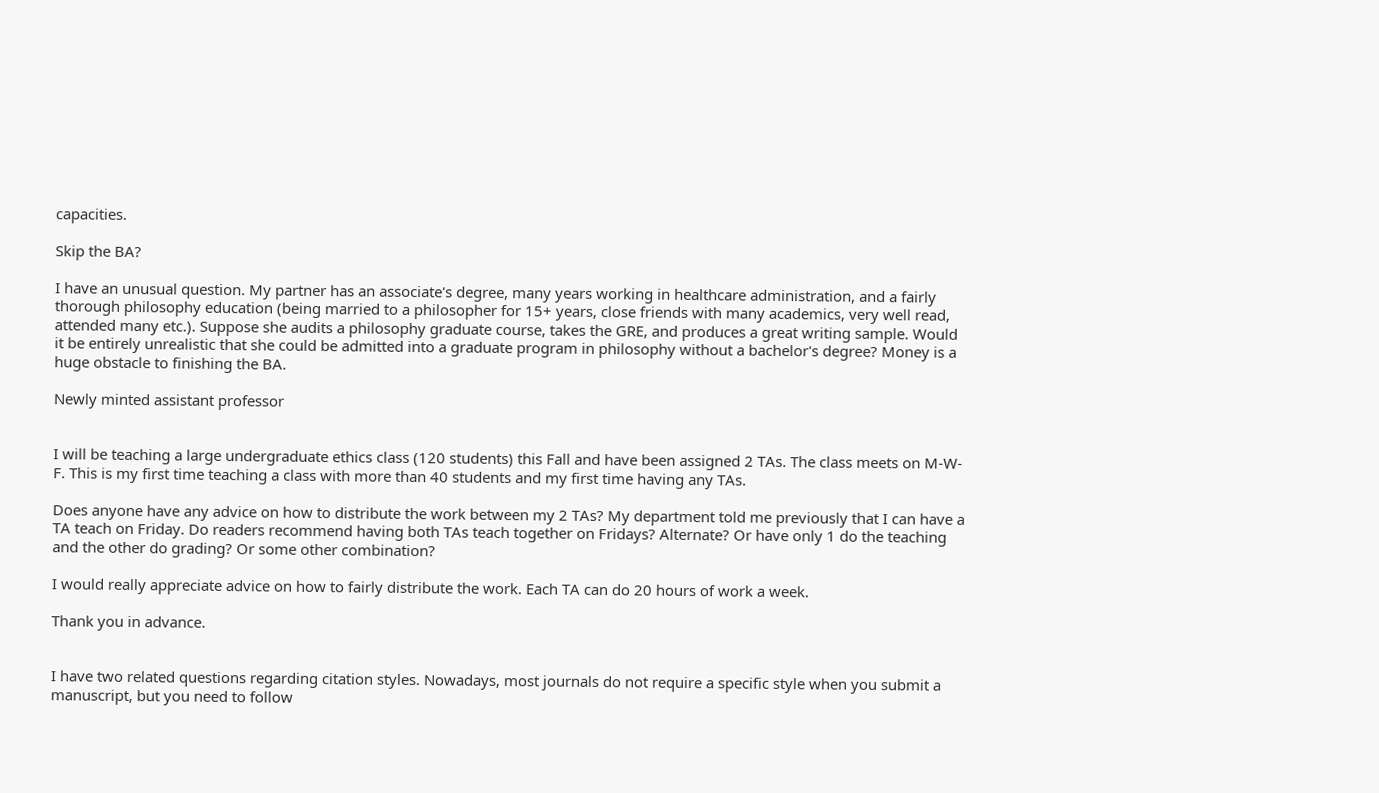capacities.

Skip the BA?

I have an unusual question. My partner has an associate's degree, many years working in healthcare administration, and a fairly thorough philosophy education (being married to a philosopher for 15+ years, close friends with many academics, very well read, attended many etc.). Suppose she audits a philosophy graduate course, takes the GRE, and produces a great writing sample. Would it be entirely unrealistic that she could be admitted into a graduate program in philosophy without a bachelor's degree? Money is a huge obstacle to finishing the BA.

Newly minted assistant professor


I will be teaching a large undergraduate ethics class (120 students) this Fall and have been assigned 2 TAs. The class meets on M-W-F. This is my first time teaching a class with more than 40 students and my first time having any TAs.

Does anyone have any advice on how to distribute the work between my 2 TAs? My department told me previously that I can have a TA teach on Friday. Do readers recommend having both TAs teach together on Fridays? Alternate? Or have only 1 do the teaching and the other do grading? Or some other combination?

I would really appreciate advice on how to fairly distribute the work. Each TA can do 20 hours of work a week.

Thank you in advance.


I have two related questions regarding citation styles. Nowadays, most journals do not require a specific style when you submit a manuscript, but you need to follow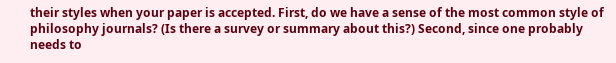their styles when your paper is accepted. First, do we have a sense of the most common style of philosophy journals? (Is there a survey or summary about this?) Second, since one probably needs to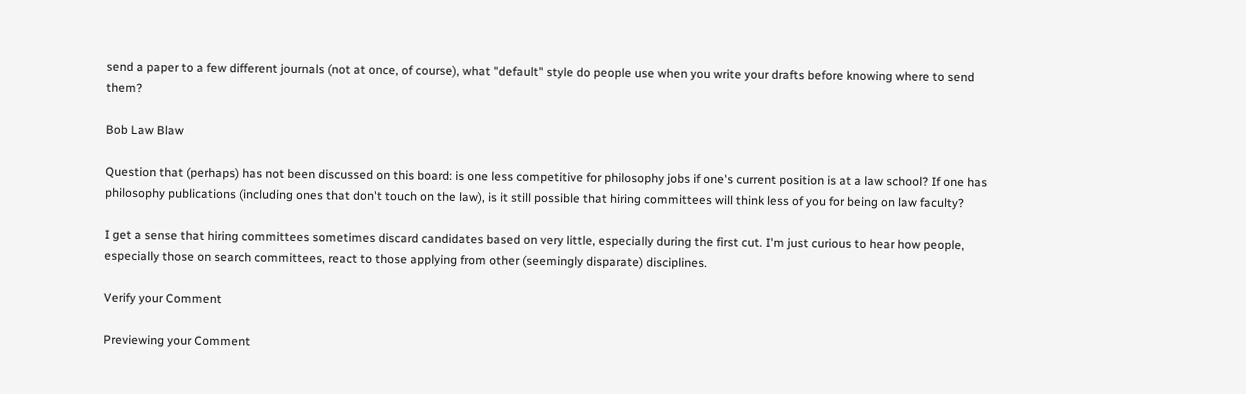send a paper to a few different journals (not at once, of course), what "default" style do people use when you write your drafts before knowing where to send them?

Bob Law Blaw

Question that (perhaps) has not been discussed on this board: is one less competitive for philosophy jobs if one's current position is at a law school? If one has philosophy publications (including ones that don't touch on the law), is it still possible that hiring committees will think less of you for being on law faculty?

I get a sense that hiring committees sometimes discard candidates based on very little, especially during the first cut. I'm just curious to hear how people, especially those on search committees, react to those applying from other (seemingly disparate) disciplines.

Verify your Comment

Previewing your Comment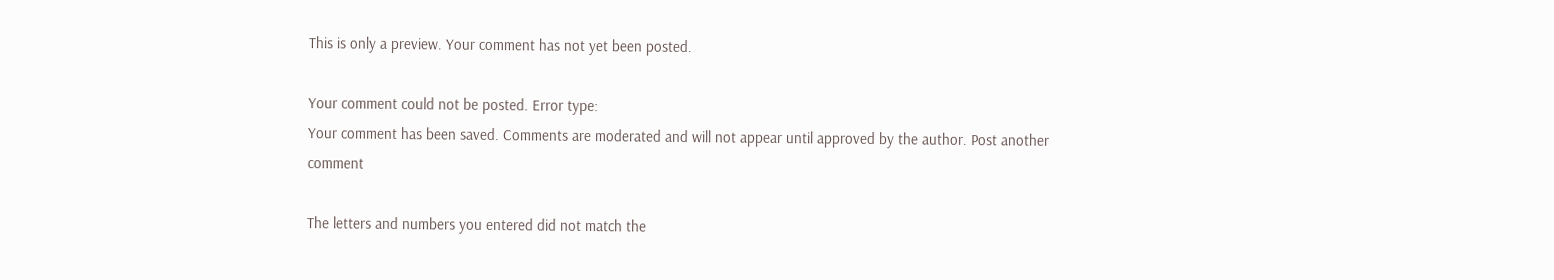This is only a preview. Your comment has not yet been posted.

Your comment could not be posted. Error type:
Your comment has been saved. Comments are moderated and will not appear until approved by the author. Post another comment

The letters and numbers you entered did not match the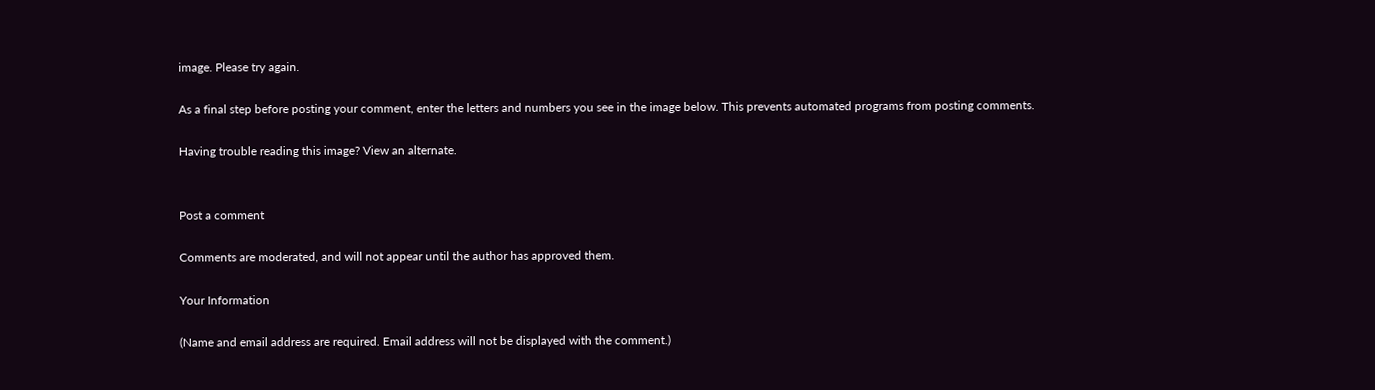image. Please try again.

As a final step before posting your comment, enter the letters and numbers you see in the image below. This prevents automated programs from posting comments.

Having trouble reading this image? View an alternate.


Post a comment

Comments are moderated, and will not appear until the author has approved them.

Your Information

(Name and email address are required. Email address will not be displayed with the comment.)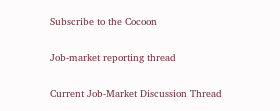Subscribe to the Cocoon

Job-market reporting thread

Current Job-Market Discussion Thread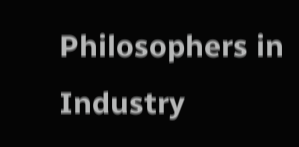Philosophers in Industry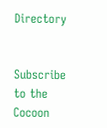Directory


Subscribe to the Cocoon